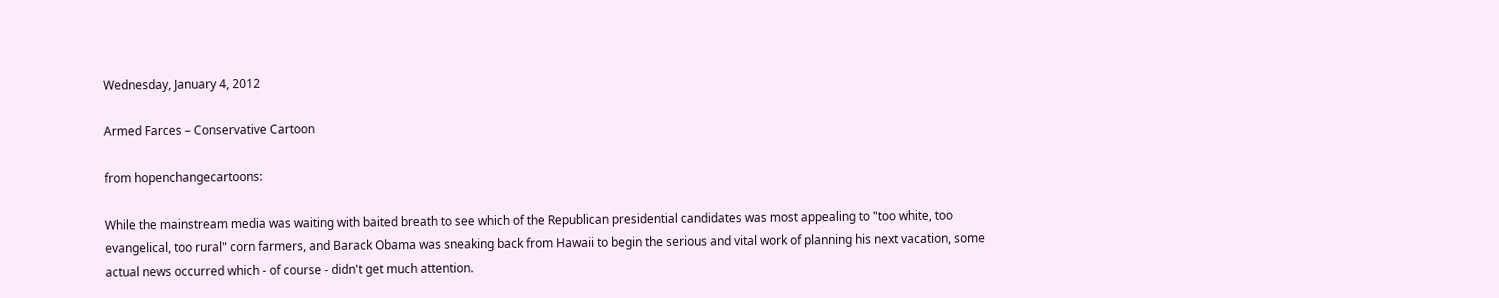Wednesday, January 4, 2012

Armed Farces – Conservative Cartoon

from hopenchangecartoons:

While the mainstream media was waiting with baited breath to see which of the Republican presidential candidates was most appealing to "too white, too evangelical, too rural" corn farmers, and Barack Obama was sneaking back from Hawaii to begin the serious and vital work of planning his next vacation, some actual news occurred which - of course - didn't get much attention.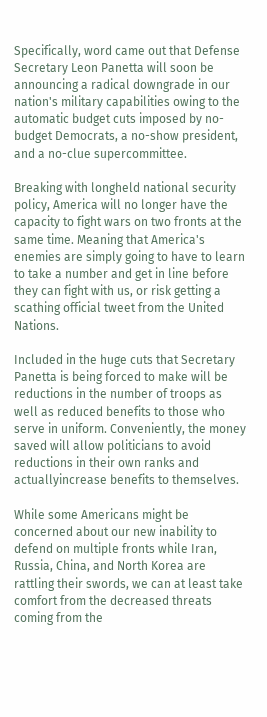Specifically, word came out that Defense Secretary Leon Panetta will soon be announcing a radical downgrade in our nation's military capabilities owing to the automatic budget cuts imposed by no-budget Democrats, a no-show president, and a no-clue supercommittee.

Breaking with longheld national security policy, America will no longer have the capacity to fight wars on two fronts at the same time. Meaning that America's enemies are simply going to have to learn to take a number and get in line before they can fight with us, or risk getting a scathing official tweet from the United Nations.

Included in the huge cuts that Secretary Panetta is being forced to make will be reductions in the number of troops as well as reduced benefits to those who serve in uniform. Conveniently, the money saved will allow politicians to avoid reductions in their own ranks and actuallyincrease benefits to themselves.

While some Americans might be concerned about our new inability to defend on multiple fronts while Iran, Russia, China, and North Korea are rattling their swords, we can at least take comfort from the decreased threats coming from the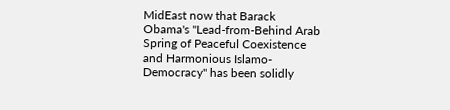MidEast now that Barack Obama's "Lead-from-Behind Arab Spring of Peaceful Coexistence and Harmonious Islamo-Democracy" has been solidly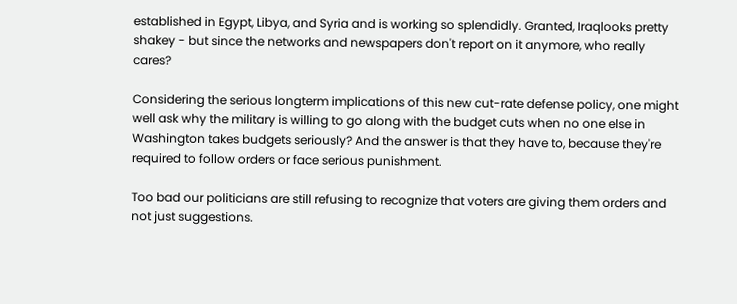established in Egypt, Libya, and Syria and is working so splendidly. Granted, Iraqlooks pretty shakey - but since the networks and newspapers don't report on it anymore, who really cares?

Considering the serious longterm implications of this new cut-rate defense policy, one might well ask why the military is willing to go along with the budget cuts when no one else in Washington takes budgets seriously? And the answer is that they have to, because they're required to follow orders or face serious punishment.

Too bad our politicians are still refusing to recognize that voters are giving them orders and not just suggestions.